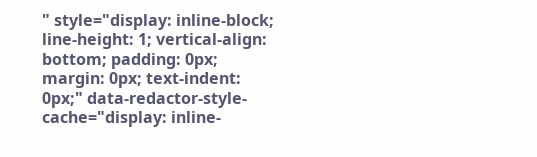" style="display: inline-block; line-height: 1; vertical-align: bottom; padding: 0px; margin: 0px; text-indent: 0px;" data-redactor-style-cache="display: inline-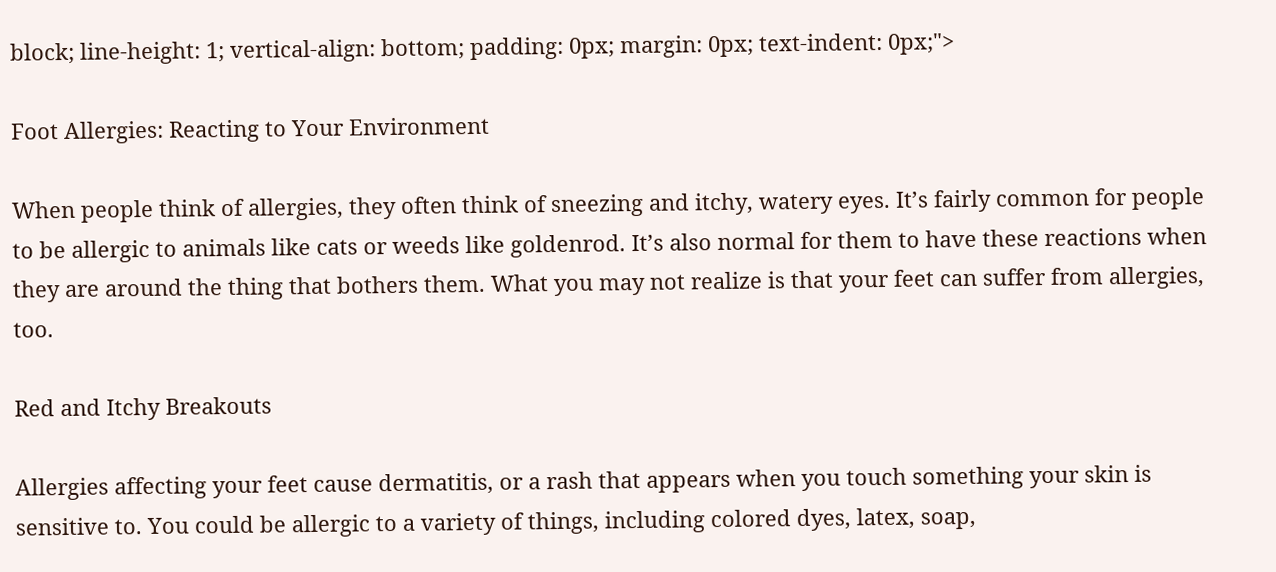block; line-height: 1; vertical-align: bottom; padding: 0px; margin: 0px; text-indent: 0px;">

Foot Allergies: Reacting to Your Environment

When people think of allergies, they often think of sneezing and itchy, watery eyes. It’s fairly common for people to be allergic to animals like cats or weeds like goldenrod. It’s also normal for them to have these reactions when they are around the thing that bothers them. What you may not realize is that your feet can suffer from allergies, too.

Red and Itchy Breakouts

Allergies affecting your feet cause dermatitis, or a rash that appears when you touch something your skin is sensitive to. You could be allergic to a variety of things, including colored dyes, latex, soap,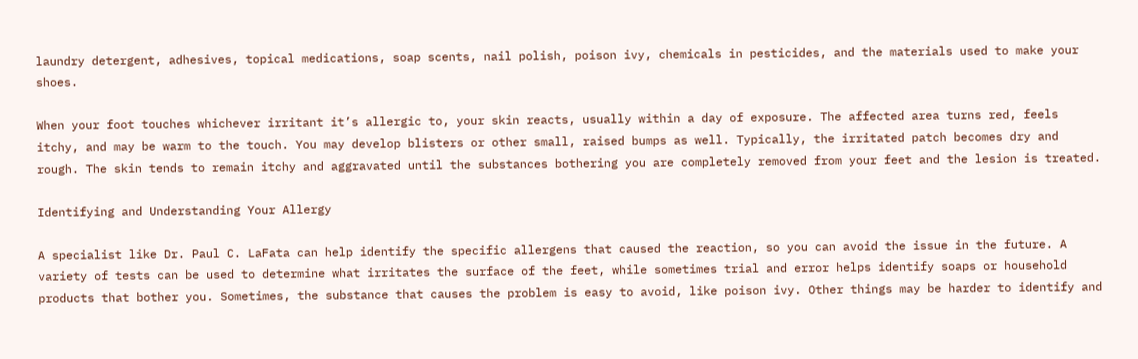laundry detergent, adhesives, topical medications, soap scents, nail polish, poison ivy, chemicals in pesticides, and the materials used to make your shoes.

When your foot touches whichever irritant it’s allergic to, your skin reacts, usually within a day of exposure. The affected area turns red, feels itchy, and may be warm to the touch. You may develop blisters or other small, raised bumps as well. Typically, the irritated patch becomes dry and rough. The skin tends to remain itchy and aggravated until the substances bothering you are completely removed from your feet and the lesion is treated.

Identifying and Understanding Your Allergy

A specialist like Dr. Paul C. LaFata can help identify the specific allergens that caused the reaction, so you can avoid the issue in the future. A variety of tests can be used to determine what irritates the surface of the feet, while sometimes trial and error helps identify soaps or household products that bother you. Sometimes, the substance that causes the problem is easy to avoid, like poison ivy. Other things may be harder to identify and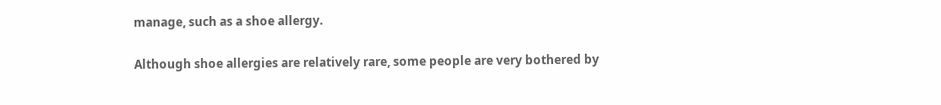manage, such as a shoe allergy.

Although shoe allergies are relatively rare, some people are very bothered by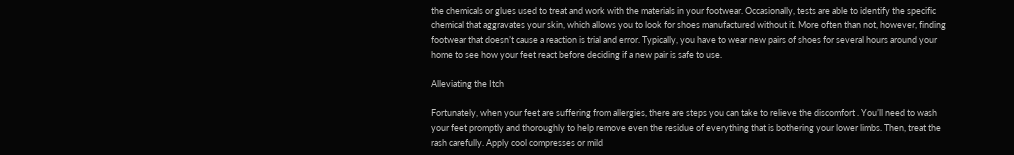the chemicals or glues used to treat and work with the materials in your footwear. Occasionally, tests are able to identify the specific chemical that aggravates your skin, which allows you to look for shoes manufactured without it. More often than not, however, finding footwear that doesn’t cause a reaction is trial and error. Typically, you have to wear new pairs of shoes for several hours around your home to see how your feet react before deciding if a new pair is safe to use.

Alleviating the Itch

Fortunately, when your feet are suffering from allergies, there are steps you can take to relieve the discomfort . You’ll need to wash your feet promptly and thoroughly to help remove even the residue of everything that is bothering your lower limbs. Then, treat the rash carefully. Apply cool compresses or mild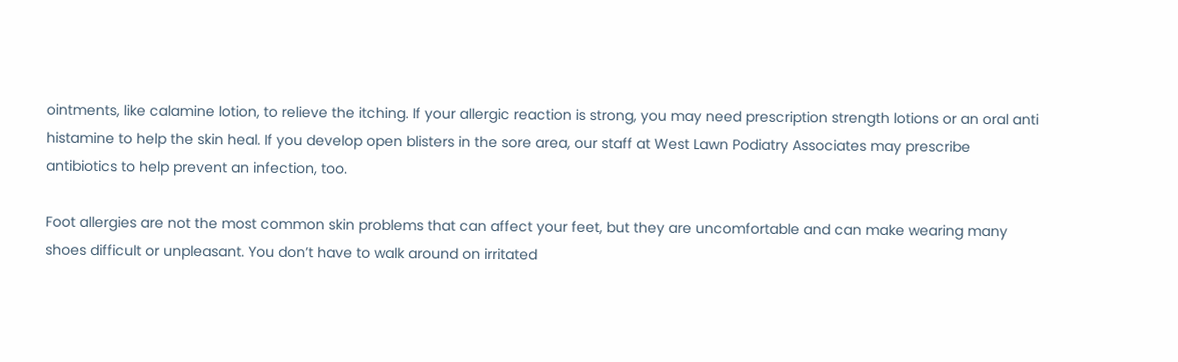ointments, like calamine lotion, to relieve the itching. If your allergic reaction is strong, you may need prescription strength lotions or an oral anti histamine to help the skin heal. If you develop open blisters in the sore area, our staff at West Lawn Podiatry Associates may prescribe antibiotics to help prevent an infection, too.

Foot allergies are not the most common skin problems that can affect your feet, but they are uncomfortable and can make wearing many shoes difficult or unpleasant. You don’t have to walk around on irritated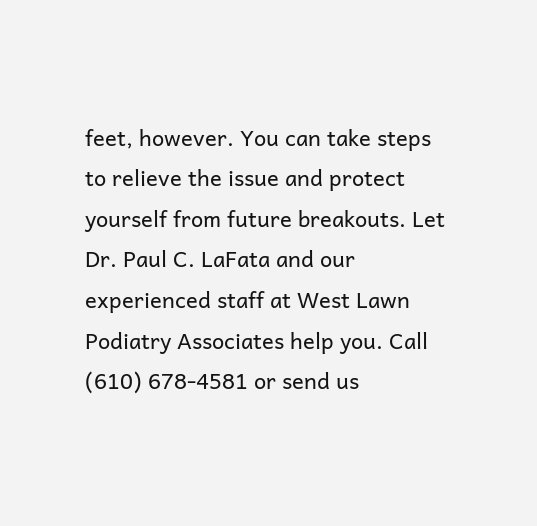feet, however. You can take steps to relieve the issue and protect yourself from future breakouts. Let Dr. Paul C. LaFata and our experienced staff at West Lawn Podiatry Associates help you. Call (610) 678-4581 or send us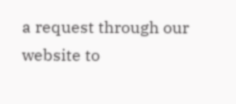a request through our website to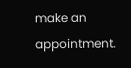make an appointment.